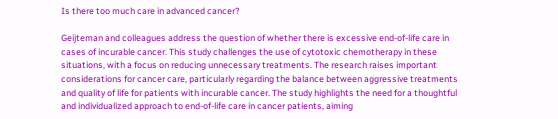Is there too much care in advanced cancer?

Geijteman and colleagues address the question of whether there is excessive end-of-life care in cases of incurable cancer. This study challenges the use of cytotoxic chemotherapy in these situations, with a focus on reducing unnecessary treatments. The research raises important considerations for cancer care, particularly regarding the balance between aggressive treatments and quality of life for patients with incurable cancer. The study highlights the need for a thoughtful and individualized approach to end-of-life care in cancer patients, aiming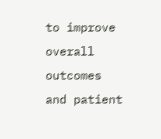to improve overall outcomes and patient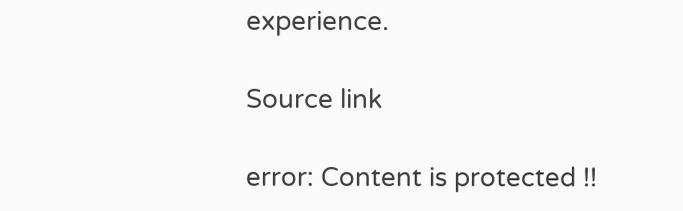experience.

Source link

error: Content is protected !!